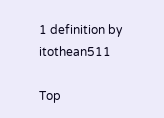1 definition by itothean511

Top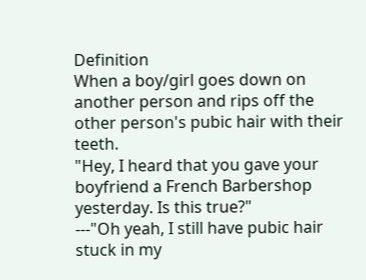Definition
When a boy/girl goes down on another person and rips off the other person's pubic hair with their teeth.
"Hey, I heard that you gave your boyfriend a French Barbershop yesterday. Is this true?"
---"Oh yeah, I still have pubic hair stuck in my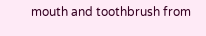mouth and toothbrush from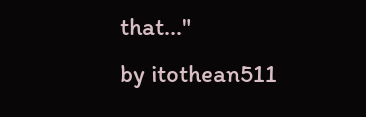that..."
by itothean511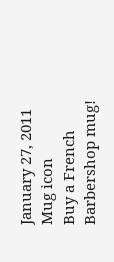January 27, 2011
Mug icon
Buy a French Barbershop mug!